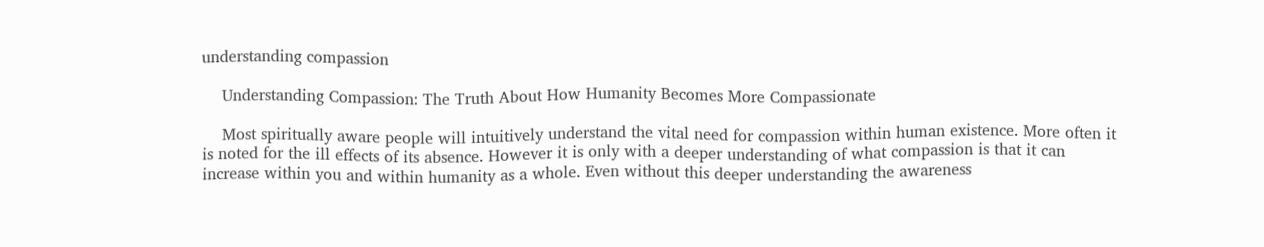understanding compassion

    Understanding Compassion: The Truth About How Humanity Becomes More Compassionate

    Most spiritually aware people will intuitively understand the vital need for compassion within human existence. More often it is noted for the ill effects of its absence. However it is only with a deeper understanding of what compassion is that it can increase within you and within humanity as a whole. Even without this deeper understanding the awareness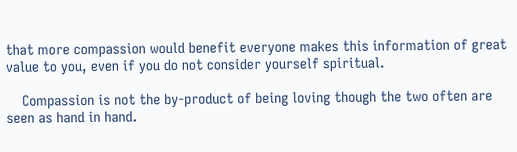that more compassion would benefit everyone makes this information of great value to you, even if you do not consider yourself spiritual.

    Compassion is not the by-product of being loving though the two often are seen as hand in hand.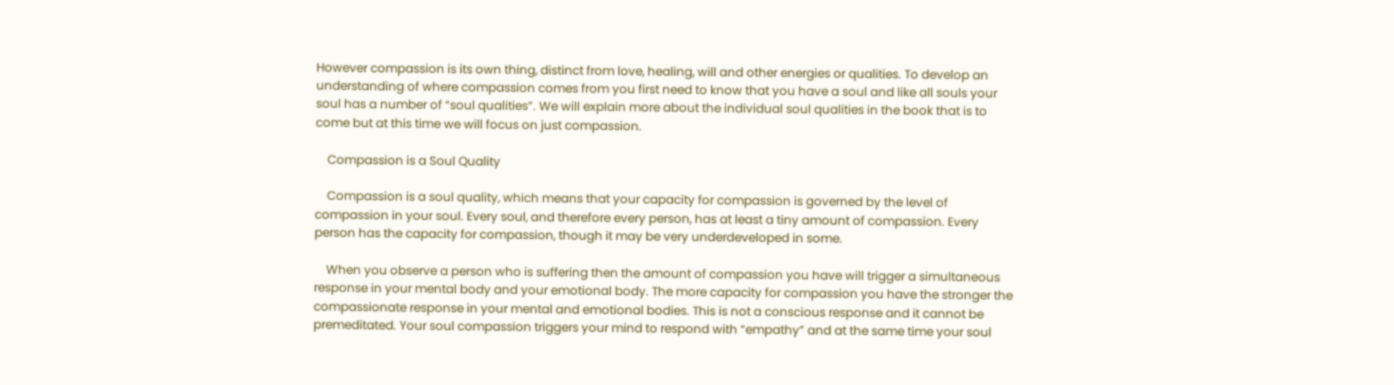However compassion is its own thing, distinct from love, healing, will and other energies or qualities. To develop an understanding of where compassion comes from you first need to know that you have a soul and like all souls your soul has a number of “soul qualities”. We will explain more about the individual soul qualities in the book that is to come but at this time we will focus on just compassion.

    Compassion is a Soul Quality

    Compassion is a soul quality, which means that your capacity for compassion is governed by the level of compassion in your soul. Every soul, and therefore every person, has at least a tiny amount of compassion. Every person has the capacity for compassion, though it may be very underdeveloped in some.

    When you observe a person who is suffering then the amount of compassion you have will trigger a simultaneous response in your mental body and your emotional body. The more capacity for compassion you have the stronger the compassionate response in your mental and emotional bodies. This is not a conscious response and it cannot be premeditated. Your soul compassion triggers your mind to respond with “empathy” and at the same time your soul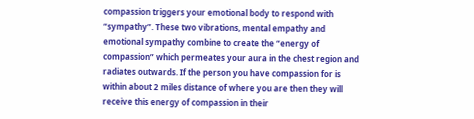compassion triggers your emotional body to respond with “sympathy”. These two vibrations, mental empathy and emotional sympathy combine to create the “energy of compassion” which permeates your aura in the chest region and radiates outwards. If the person you have compassion for is within about 2 miles distance of where you are then they will receive this energy of compassion in their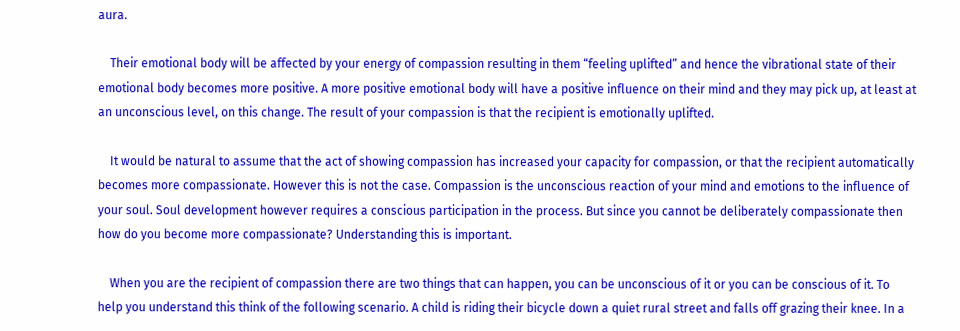aura.

    Their emotional body will be affected by your energy of compassion resulting in them “feeling uplifted” and hence the vibrational state of their emotional body becomes more positive. A more positive emotional body will have a positive influence on their mind and they may pick up, at least at an unconscious level, on this change. The result of your compassion is that the recipient is emotionally uplifted.

    It would be natural to assume that the act of showing compassion has increased your capacity for compassion, or that the recipient automatically becomes more compassionate. However this is not the case. Compassion is the unconscious reaction of your mind and emotions to the influence of your soul. Soul development however requires a conscious participation in the process. But since you cannot be deliberately compassionate then how do you become more compassionate? Understanding this is important.

    When you are the recipient of compassion there are two things that can happen, you can be unconscious of it or you can be conscious of it. To help you understand this think of the following scenario. A child is riding their bicycle down a quiet rural street and falls off grazing their knee. In a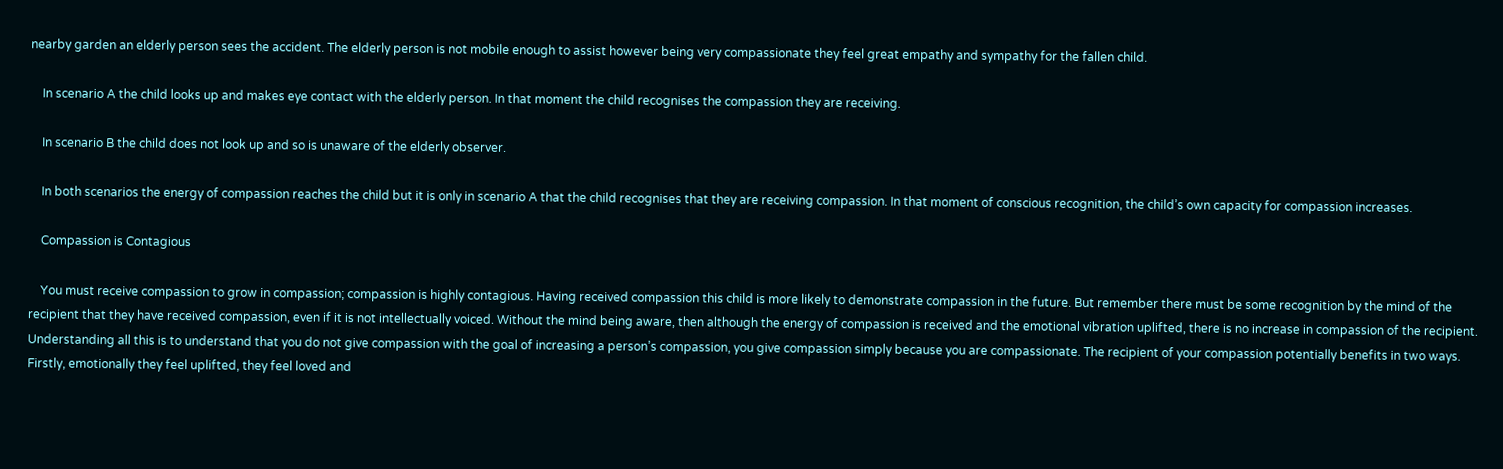nearby garden an elderly person sees the accident. The elderly person is not mobile enough to assist however being very compassionate they feel great empathy and sympathy for the fallen child.

    In scenario A the child looks up and makes eye contact with the elderly person. In that moment the child recognises the compassion they are receiving.

    In scenario B the child does not look up and so is unaware of the elderly observer.

    In both scenarios the energy of compassion reaches the child but it is only in scenario A that the child recognises that they are receiving compassion. In that moment of conscious recognition, the child’s own capacity for compassion increases.

    Compassion is Contagious

    You must receive compassion to grow in compassion; compassion is highly contagious. Having received compassion this child is more likely to demonstrate compassion in the future. But remember there must be some recognition by the mind of the recipient that they have received compassion, even if it is not intellectually voiced. Without the mind being aware, then although the energy of compassion is received and the emotional vibration uplifted, there is no increase in compassion of the recipient. Understanding all this is to understand that you do not give compassion with the goal of increasing a person’s compassion, you give compassion simply because you are compassionate. The recipient of your compassion potentially benefits in two ways. Firstly, emotionally they feel uplifted, they feel loved and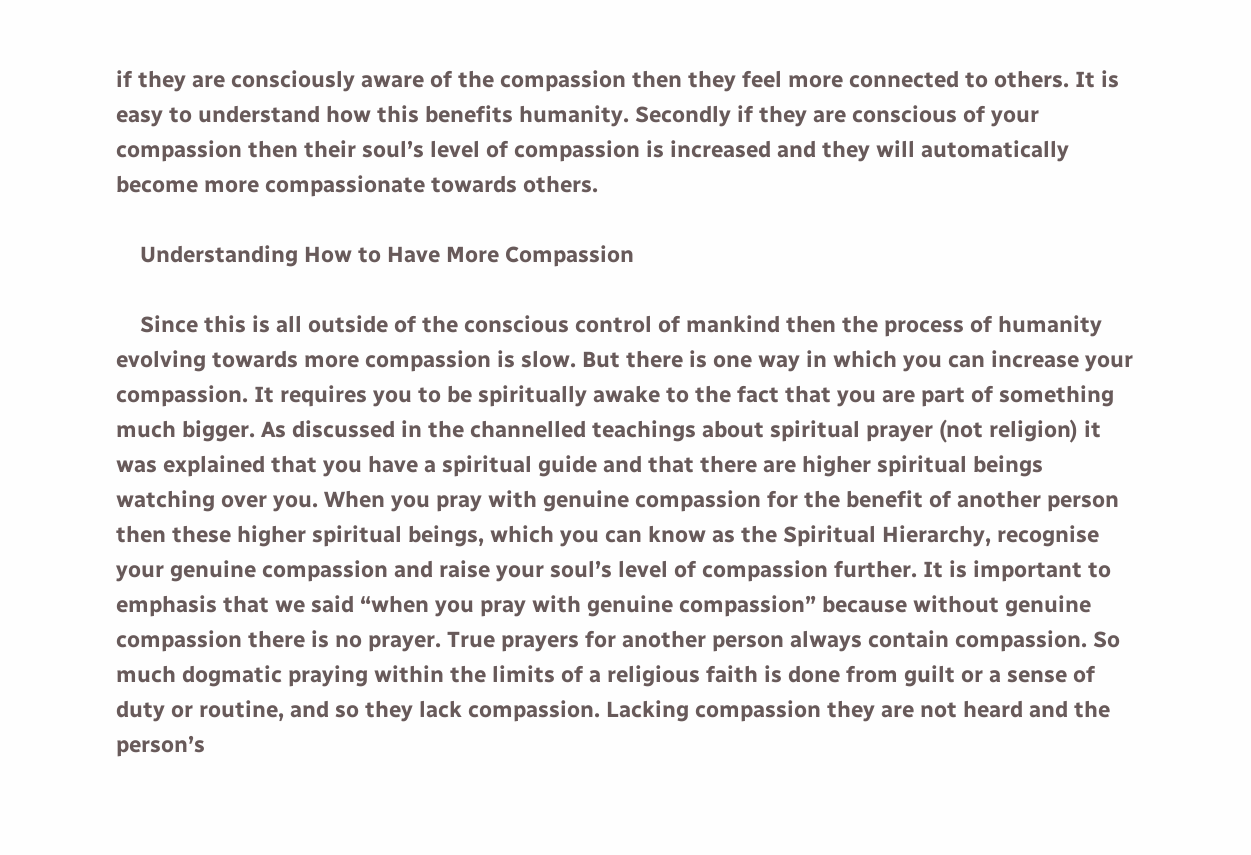if they are consciously aware of the compassion then they feel more connected to others. It is easy to understand how this benefits humanity. Secondly if they are conscious of your compassion then their soul’s level of compassion is increased and they will automatically become more compassionate towards others.

    Understanding How to Have More Compassion

    Since this is all outside of the conscious control of mankind then the process of humanity evolving towards more compassion is slow. But there is one way in which you can increase your compassion. It requires you to be spiritually awake to the fact that you are part of something much bigger. As discussed in the channelled teachings about spiritual prayer (not religion) it was explained that you have a spiritual guide and that there are higher spiritual beings watching over you. When you pray with genuine compassion for the benefit of another person then these higher spiritual beings, which you can know as the Spiritual Hierarchy, recognise your genuine compassion and raise your soul’s level of compassion further. It is important to emphasis that we said “when you pray with genuine compassion” because without genuine compassion there is no prayer. True prayers for another person always contain compassion. So much dogmatic praying within the limits of a religious faith is done from guilt or a sense of duty or routine, and so they lack compassion. Lacking compassion they are not heard and the person’s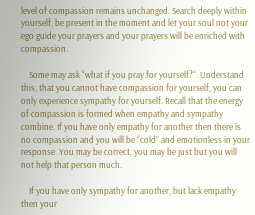level of compassion remains unchanged. Search deeply within yourself, be present in the moment and let your soul not your ego guide your prayers and your prayers will be enriched with compassion.

    Some may ask “what if you pray for yourself?“. Understand this, that you cannot have compassion for yourself, you can only experience sympathy for yourself. Recall that the energy of compassion is formed when empathy and sympathy combine. If you have only empathy for another then there is no compassion and you will be “cold” and emotionless in your response. You may be correct, you may be just but you will not help that person much.

    If you have only sympathy for another, but lack empathy then your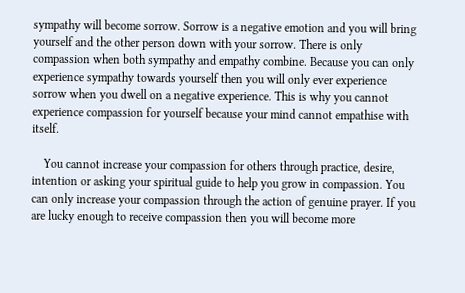sympathy will become sorrow. Sorrow is a negative emotion and you will bring yourself and the other person down with your sorrow. There is only compassion when both sympathy and empathy combine. Because you can only experience sympathy towards yourself then you will only ever experience sorrow when you dwell on a negative experience. This is why you cannot experience compassion for yourself because your mind cannot empathise with itself.

    You cannot increase your compassion for others through practice, desire, intention or asking your spiritual guide to help you grow in compassion. You can only increase your compassion through the action of genuine prayer. If you are lucky enough to receive compassion then you will become more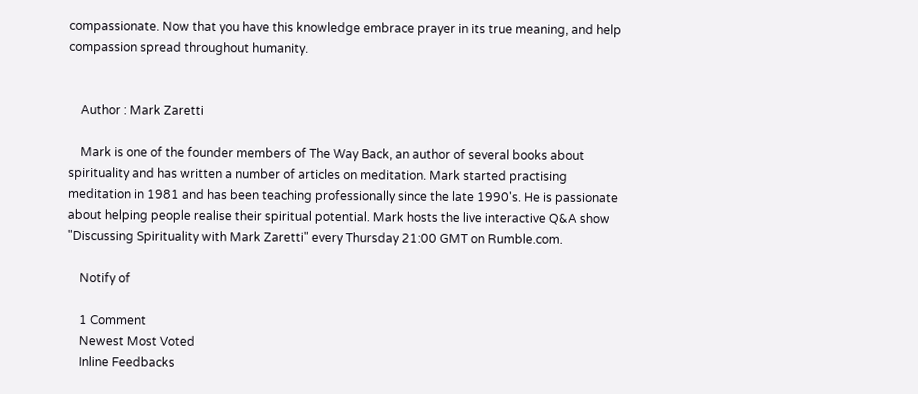compassionate. Now that you have this knowledge embrace prayer in its true meaning, and help compassion spread throughout humanity.


    Author : Mark Zaretti

    Mark is one of the founder members of The Way Back, an author of several books about spirituality and has written a number of articles on meditation. Mark started practising meditation in 1981 and has been teaching professionally since the late 1990's. He is passionate about helping people realise their spiritual potential. Mark hosts the live interactive Q&A show "Discussing Spirituality with Mark Zaretti" every Thursday 21:00 GMT on Rumble.com.

    Notify of

    1 Comment
    Newest Most Voted
    Inline Feedbacks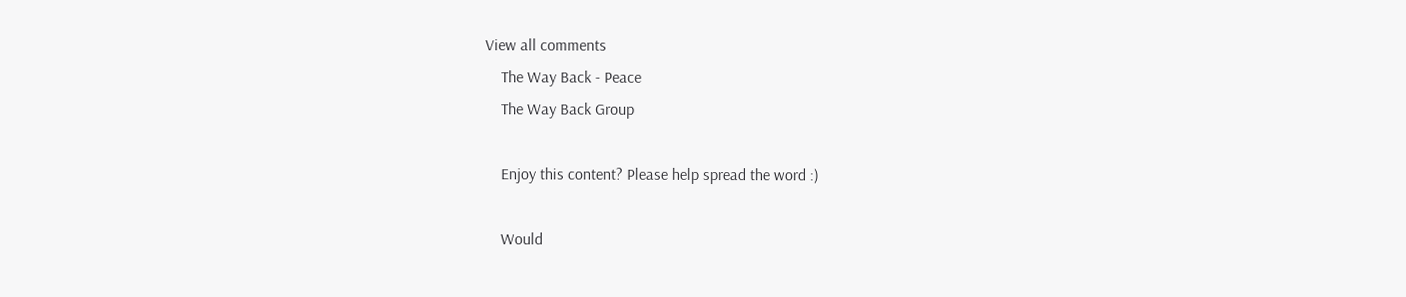View all comments
    The Way Back - Peace
    The Way Back Group

    Enjoy this content? Please help spread the word :)

    Would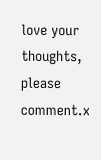love your thoughts, please comment.x